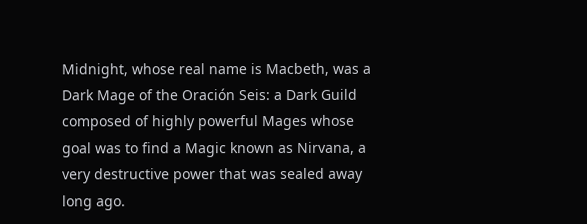Midnight, whose real name is Macbeth, was a Dark Mage of the Oración Seis: a Dark Guild composed of highly powerful Mages whose goal was to find a Magic known as Nirvana, a very destructive power that was sealed away long ago.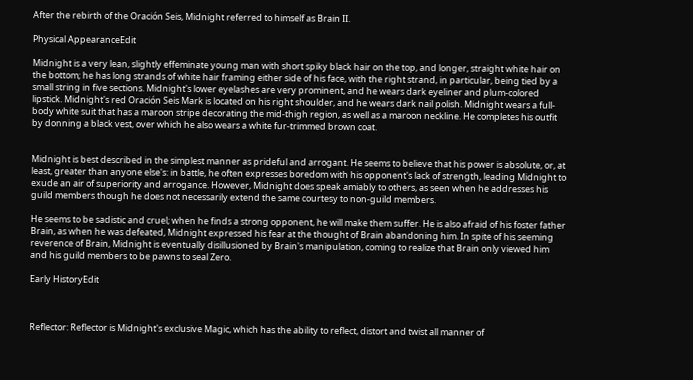After the rebirth of the Oración Seis, Midnight referred to himself as Brain II.

Physical AppearanceEdit

Midnight is a very lean, slightly effeminate young man with short spiky black hair on the top, and longer, straight white hair on the bottom; he has long strands of white hair framing either side of his face, with the right strand, in particular, being tied by a small string in five sections. Midnight's lower eyelashes are very prominent, and he wears dark eyeliner and plum-colored lipstick. Midnight's red Oración Seis Mark is located on his right shoulder, and he wears dark nail polish. Midnight wears a full-body white suit that has a maroon stripe decorating the mid-thigh region, as well as a maroon neckline. He completes his outfit by donning a black vest, over which he also wears a white fur-trimmed brown coat.


Midnight is best described in the simplest manner as prideful and arrogant. He seems to believe that his power is absolute, or, at least, greater than anyone else's: in battle, he often expresses boredom with his opponent's lack of strength, leading Midnight to exude an air of superiority and arrogance. However, Midnight does speak amiably to others, as seen when he addresses his guild members though he does not necessarily extend the same courtesy to non-guild members.

He seems to be sadistic and cruel; when he finds a strong opponent, he will make them suffer. He is also afraid of his foster father Brain, as when he was defeated, Midnight expressed his fear at the thought of Brain abandoning him. In spite of his seeming reverence of Brain, Midnight is eventually disillusioned by Brain's manipulation, coming to realize that Brain only viewed him and his guild members to be pawns to seal Zero.

Early HistoryEdit



Reflector: Reflector is Midnight's exclusive Magic, which has the ability to reflect, distort and twist all manner of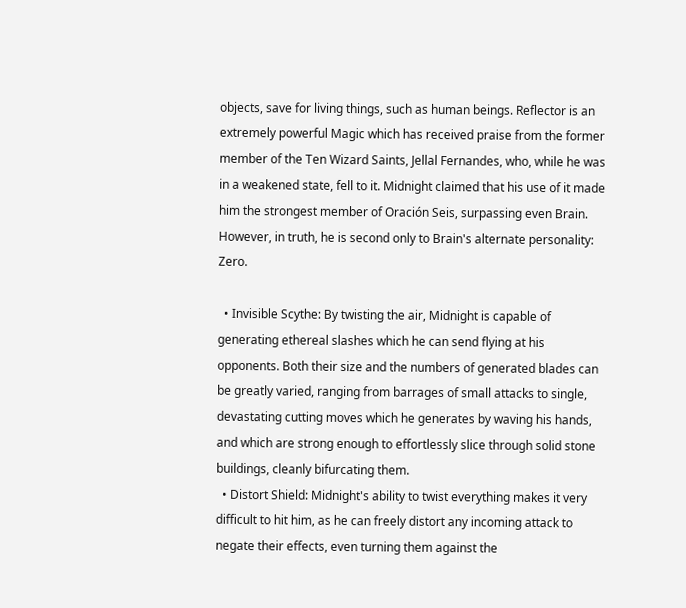objects, save for living things, such as human beings. Reflector is an extremely powerful Magic which has received praise from the former member of the Ten Wizard Saints, Jellal Fernandes, who, while he was in a weakened state, fell to it. Midnight claimed that his use of it made him the strongest member of Oración Seis, surpassing even Brain. However, in truth, he is second only to Brain's alternate personality: Zero.

  • Invisible Scythe: By twisting the air, Midnight is capable of generating ethereal slashes which he can send flying at his opponents. Both their size and the numbers of generated blades can be greatly varied, ranging from barrages of small attacks to single, devastating cutting moves which he generates by waving his hands, and which are strong enough to effortlessly slice through solid stone buildings, cleanly bifurcating them.
  • Distort Shield: Midnight's ability to twist everything makes it very difficult to hit him, as he can freely distort any incoming attack to negate their effects, even turning them against the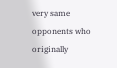very same opponents who originally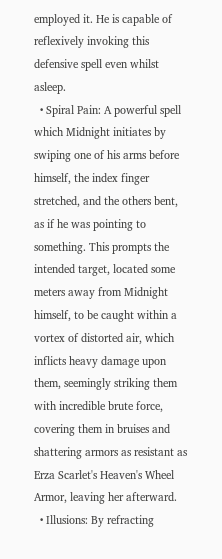employed it. He is capable of reflexively invoking this defensive spell even whilst asleep.
  • Spiral Pain: A powerful spell which Midnight initiates by swiping one of his arms before himself, the index finger stretched, and the others bent, as if he was pointing to something. This prompts the intended target, located some meters away from Midnight himself, to be caught within a vortex of distorted air, which inflicts heavy damage upon them, seemingly striking them with incredible brute force, covering them in bruises and shattering armors as resistant as Erza Scarlet's Heaven's Wheel Armor, leaving her afterward.
  • Illusions: By refracting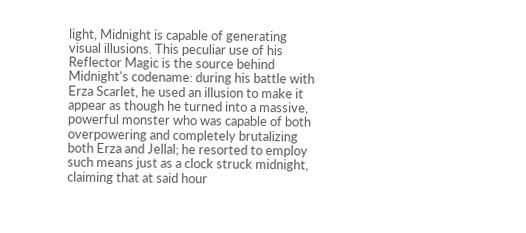light, Midnight is capable of generating visual illusions. This peculiar use of his Reflector Magic is the source behind Midnight's codename: during his battle with Erza Scarlet, he used an illusion to make it appear as though he turned into a massive, powerful monster who was capable of both overpowering and completely brutalizing both Erza and Jellal; he resorted to employ such means just as a clock struck midnight, claiming that at said hour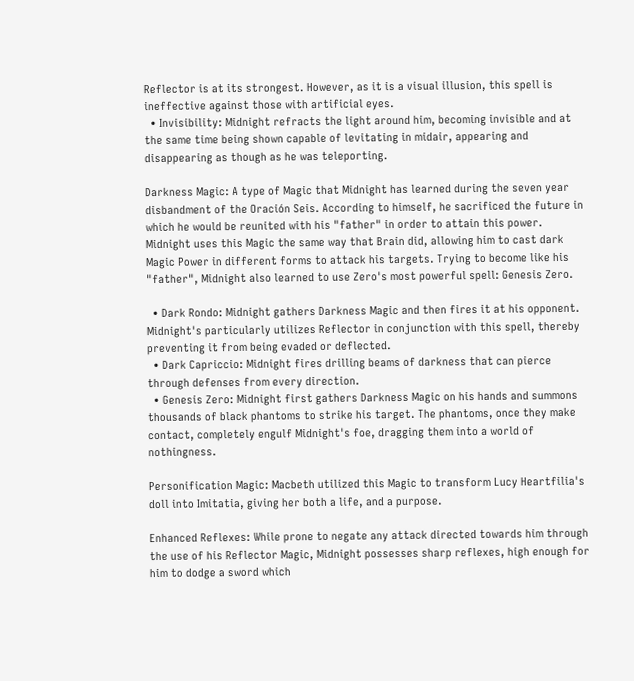Reflector is at its strongest. However, as it is a visual illusion, this spell is ineffective against those with artificial eyes.
  • Invisibility: Midnight refracts the light around him, becoming invisible and at the same time being shown capable of levitating in midair, appearing and disappearing as though as he was teleporting.

Darkness Magic: A type of Magic that Midnight has learned during the seven year disbandment of the Oración Seis. According to himself, he sacrificed the future in which he would be reunited with his "father" in order to attain this power. Midnight uses this Magic the same way that Brain did, allowing him to cast dark Magic Power in different forms to attack his targets. Trying to become like his "father", Midnight also learned to use Zero's most powerful spell: Genesis Zero.

  • Dark Rondo: Midnight gathers Darkness Magic and then fires it at his opponent. Midnight's particularly utilizes Reflector in conjunction with this spell, thereby preventing it from being evaded or deflected.
  • Dark Capriccio: Midnight fires drilling beams of darkness that can pierce through defenses from every direction.
  • Genesis Zero: Midnight first gathers Darkness Magic on his hands and summons thousands of black phantoms to strike his target. The phantoms, once they make contact, completely engulf Midnight's foe, dragging them into a world of nothingness.

Personification Magic: Macbeth utilized this Magic to transform Lucy Heartfilia's doll into Imitatia, giving her both a life, and a purpose.

Enhanced Reflexes: While prone to negate any attack directed towards him through the use of his Reflector Magic, Midnight possesses sharp reflexes, high enough for him to dodge a sword which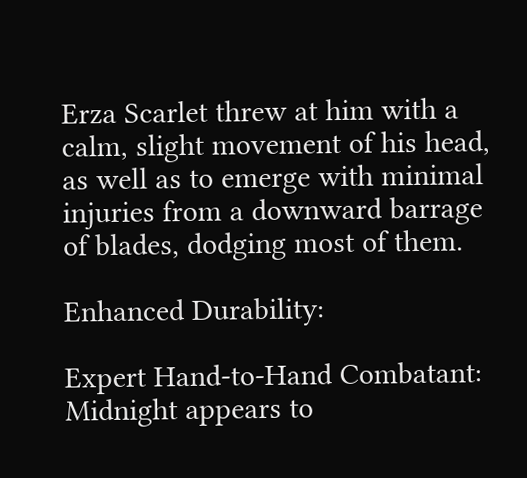Erza Scarlet threw at him with a calm, slight movement of his head, as well as to emerge with minimal injuries from a downward barrage of blades, dodging most of them.

Enhanced Durability:

Expert Hand-to-Hand Combatant: Midnight appears to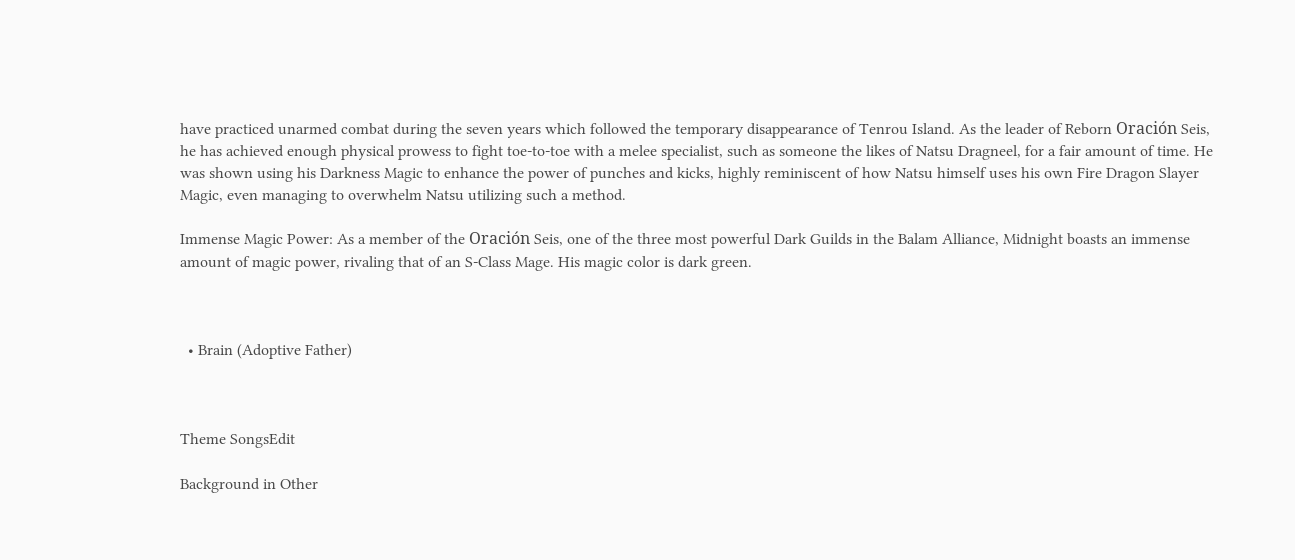have practiced unarmed combat during the seven years which followed the temporary disappearance of Tenrou Island. As the leader of Reborn Oración Seis, he has achieved enough physical prowess to fight toe-to-toe with a melee specialist, such as someone the likes of Natsu Dragneel, for a fair amount of time. He was shown using his Darkness Magic to enhance the power of punches and kicks, highly reminiscent of how Natsu himself uses his own Fire Dragon Slayer Magic, even managing to overwhelm Natsu utilizing such a method.

Immense Magic Power: As a member of the Oración Seis, one of the three most powerful Dark Guilds in the Balam Alliance, Midnight boasts an immense amount of magic power, rivaling that of an S-Class Mage. His magic color is dark green.



  • Brain (Adoptive Father)



Theme SongsEdit

Background in Other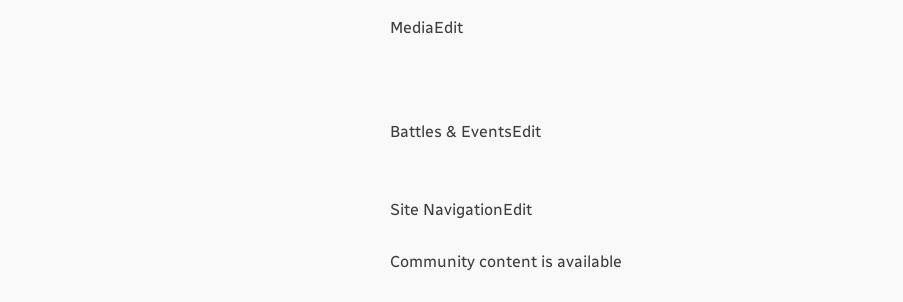MediaEdit



Battles & EventsEdit


Site NavigationEdit

Community content is available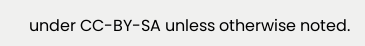under CC-BY-SA unless otherwise noted.